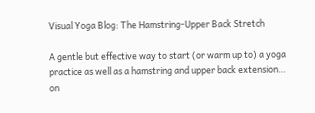Visual Yoga Blog: The Hamstring-Upper Back Stretch

A gentle but effective way to start (or warm up to) a yoga practice as well as a hamstring and upper back extension… on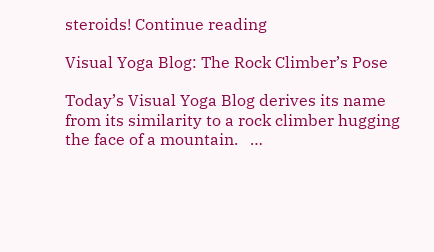steroids! Continue reading

Visual Yoga Blog: The Rock Climber’s Pose

Today’s Visual Yoga Blog derives its name from its similarity to a rock climber hugging the face of a mountain.   …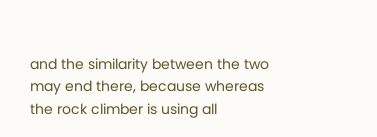and the similarity between the two may end there, because whereas the rock climber is using all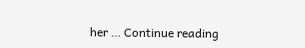her … Continue reading